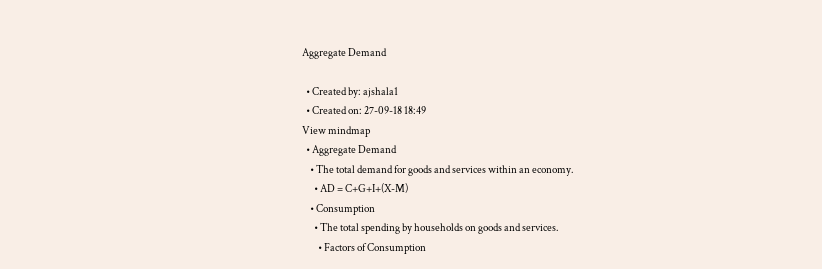Aggregate Demand

  • Created by: ajshala1
  • Created on: 27-09-18 18:49
View mindmap
  • Aggregate Demand
    • The total demand for goods and services within an economy.
      • AD = C+G+I+(X-M)
    • Consumption
      • The total spending by households on goods and services.
        • Factors of Consumption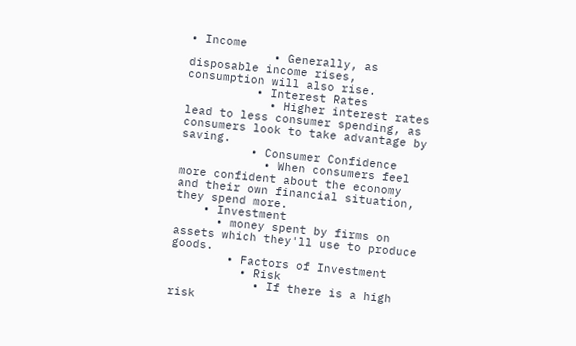• Income
            • Generally, as disposable income rises, consumption will also rise.
          • Interest Rates
            • Higher interest rates lead to less consumer spending, as consumers look to take advantage by saving.
          • Consumer Confidence
            • When consumers feel more confident about the economy and their own financial situation, they spend more.
    • Investment
      • money spent by firms on assets which they'll use to produce goods.
        • Factors of Investment
          • Risk
            • If there is a high risk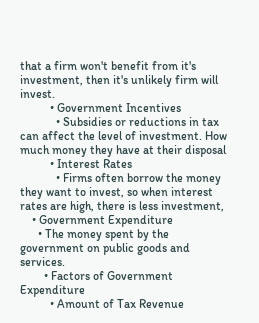that a firm won't benefit from it's investment, then it's unlikely firm will invest.
          • Government Incentives
            • Subsidies or reductions in tax can affect the level of investment. How much money they have at their disposal
          • Interest Rates
            • Firms often borrow the money they want to invest, so when interest rates are high, there is less investment,
    • Government Expenditure
      • The money spent by the government on public goods and services.
        • Factors of Government Expenditure
          • Amount of Tax Revenue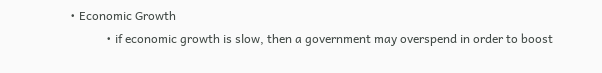• Economic Growth
            • if economic growth is slow, then a government may overspend in order to boost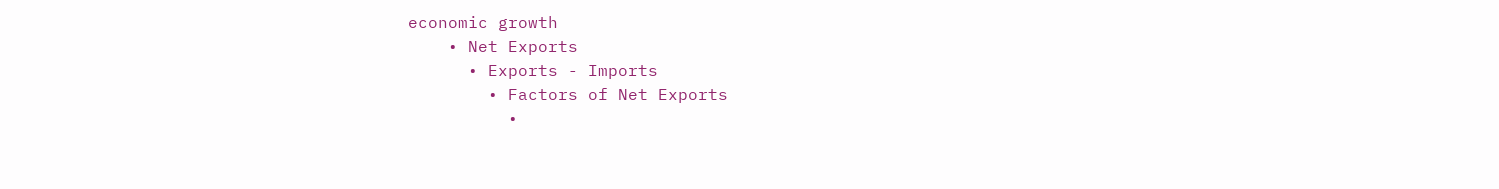economic growth
    • Net Exports
      • Exports - Imports
        • Factors of Net Exports
          •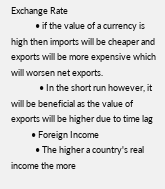Exchange Rate
            • if the value of a currency is high then imports will be cheaper and exports will be more expensive which will worsen net exports.
              • In the short run however, it will be beneficial as the value of exports will be higher due to time lag
          • Foreign Income
            • The higher a country's real income the more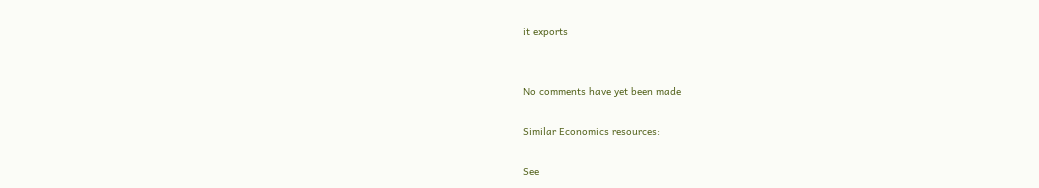it exports


No comments have yet been made

Similar Economics resources:

See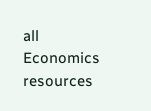all Economics resources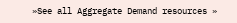»See all Aggregate Demand resources »